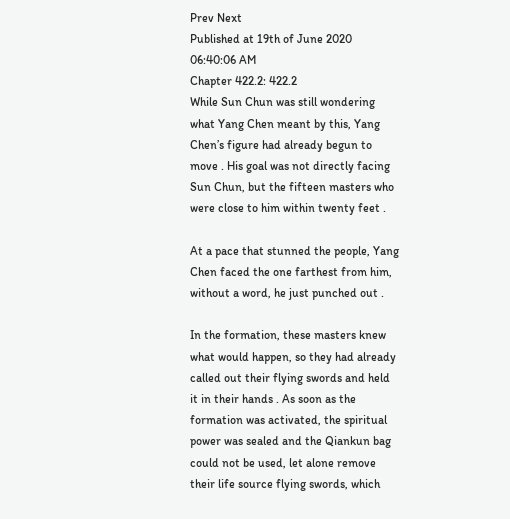Prev Next
Published at 19th of June 2020 06:40:06 AM
Chapter 422.2: 422.2
While Sun Chun was still wondering what Yang Chen meant by this, Yang Chen’s figure had already begun to move . His goal was not directly facing Sun Chun, but the fifteen masters who were close to him within twenty feet .

At a pace that stunned the people, Yang Chen faced the one farthest from him, without a word, he just punched out .

In the formation, these masters knew what would happen, so they had already called out their flying swords and held it in their hands . As soon as the formation was activated, the spiritual power was sealed and the Qiankun bag could not be used, let alone remove their life source flying swords, which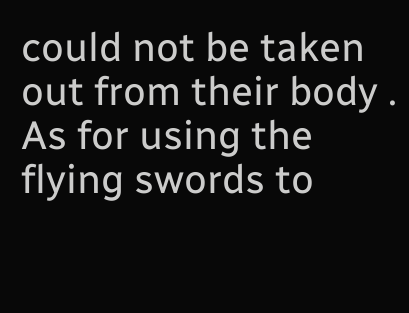could not be taken out from their body . As for using the flying swords to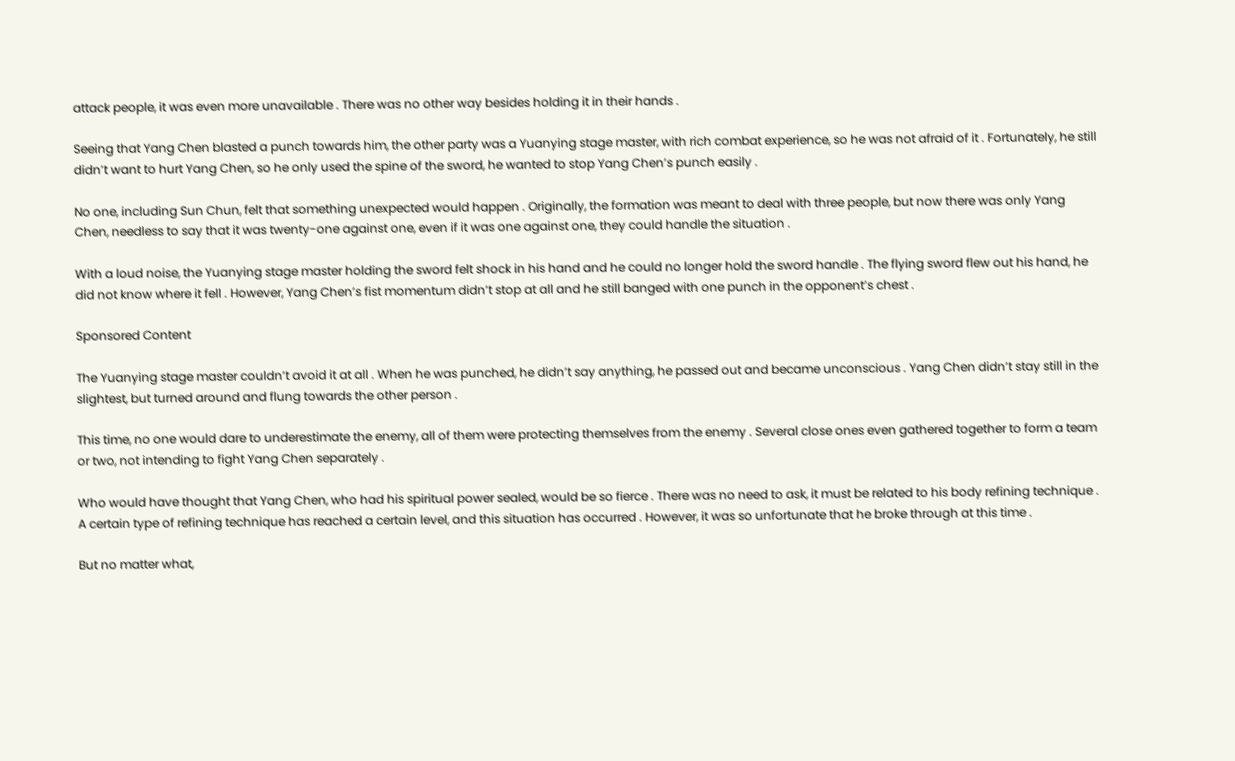attack people, it was even more unavailable . There was no other way besides holding it in their hands .

Seeing that Yang Chen blasted a punch towards him, the other party was a Yuanying stage master, with rich combat experience, so he was not afraid of it . Fortunately, he still didn’t want to hurt Yang Chen, so he only used the spine of the sword, he wanted to stop Yang Chen’s punch easily .

No one, including Sun Chun, felt that something unexpected would happen . Originally, the formation was meant to deal with three people, but now there was only Yang Chen, needless to say that it was twenty-one against one, even if it was one against one, they could handle the situation .

With a loud noise, the Yuanying stage master holding the sword felt shock in his hand and he could no longer hold the sword handle . The flying sword flew out his hand, he did not know where it fell . However, Yang Chen’s fist momentum didn’t stop at all and he still banged with one punch in the opponent’s chest .

Sponsored Content

The Yuanying stage master couldn’t avoid it at all . When he was punched, he didn’t say anything, he passed out and became unconscious . Yang Chen didn’t stay still in the slightest, but turned around and flung towards the other person .

This time, no one would dare to underestimate the enemy, all of them were protecting themselves from the enemy . Several close ones even gathered together to form a team or two, not intending to fight Yang Chen separately .

Who would have thought that Yang Chen, who had his spiritual power sealed, would be so fierce . There was no need to ask, it must be related to his body refining technique . A certain type of refining technique has reached a certain level, and this situation has occurred . However, it was so unfortunate that he broke through at this time .

But no matter what,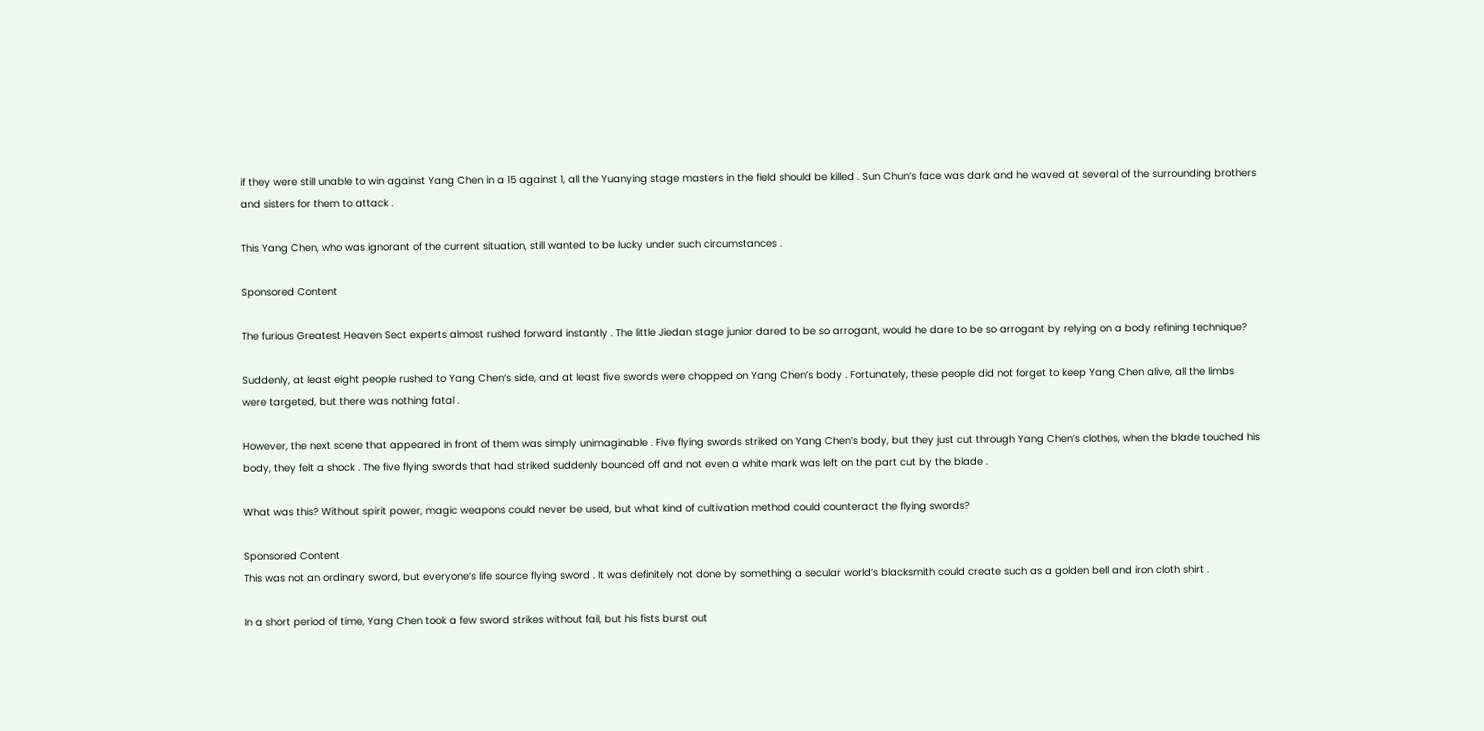if they were still unable to win against Yang Chen in a 15 against 1, all the Yuanying stage masters in the field should be killed . Sun Chun’s face was dark and he waved at several of the surrounding brothers and sisters for them to attack .

This Yang Chen, who was ignorant of the current situation, still wanted to be lucky under such circumstances .

Sponsored Content

The furious Greatest Heaven Sect experts almost rushed forward instantly . The little Jiedan stage junior dared to be so arrogant, would he dare to be so arrogant by relying on a body refining technique?

Suddenly, at least eight people rushed to Yang Chen’s side, and at least five swords were chopped on Yang Chen’s body . Fortunately, these people did not forget to keep Yang Chen alive, all the limbs were targeted, but there was nothing fatal .

However, the next scene that appeared in front of them was simply unimaginable . Five flying swords striked on Yang Chen’s body, but they just cut through Yang Chen’s clothes, when the blade touched his body, they felt a shock . The five flying swords that had striked suddenly bounced off and not even a white mark was left on the part cut by the blade .

What was this? Without spirit power, magic weapons could never be used, but what kind of cultivation method could counteract the flying swords?

Sponsored Content
This was not an ordinary sword, but everyone’s life source flying sword . It was definitely not done by something a secular world’s blacksmith could create such as a golden bell and iron cloth shirt .

In a short period of time, Yang Chen took a few sword strikes without fail, but his fists burst out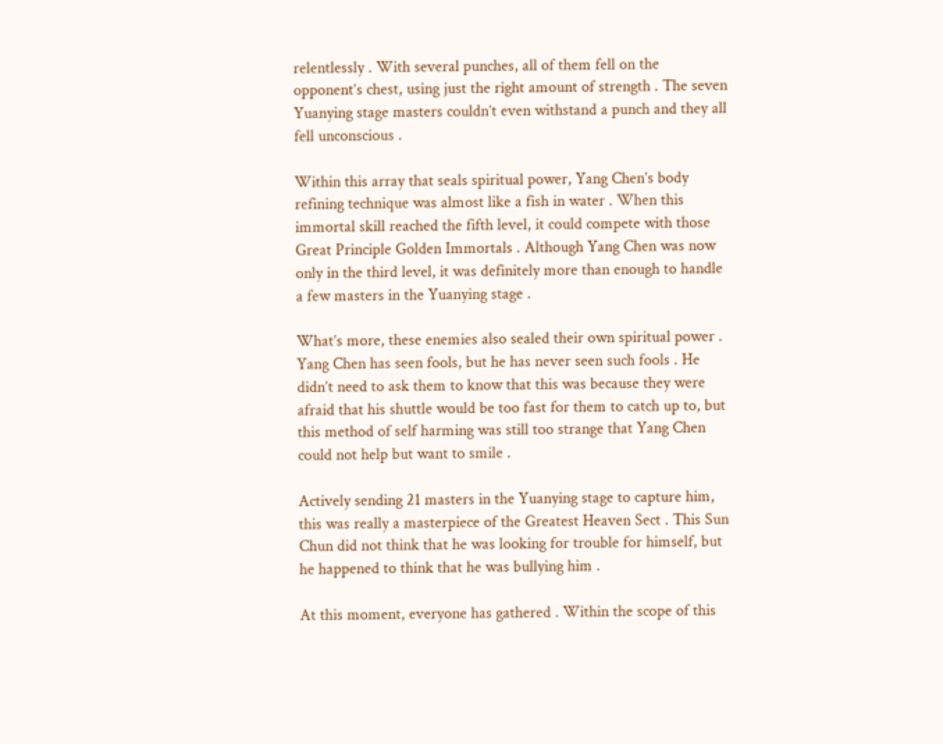relentlessly . With several punches, all of them fell on the opponent’s chest, using just the right amount of strength . The seven Yuanying stage masters couldn’t even withstand a punch and they all fell unconscious .

Within this array that seals spiritual power, Yang Chen’s body refining technique was almost like a fish in water . When this immortal skill reached the fifth level, it could compete with those Great Principle Golden Immortals . Although Yang Chen was now only in the third level, it was definitely more than enough to handle a few masters in the Yuanying stage .

What’s more, these enemies also sealed their own spiritual power . Yang Chen has seen fools, but he has never seen such fools . He didn’t need to ask them to know that this was because they were afraid that his shuttle would be too fast for them to catch up to, but this method of self harming was still too strange that Yang Chen could not help but want to smile .

Actively sending 21 masters in the Yuanying stage to capture him, this was really a masterpiece of the Greatest Heaven Sect . This Sun Chun did not think that he was looking for trouble for himself, but he happened to think that he was bullying him .

At this moment, everyone has gathered . Within the scope of this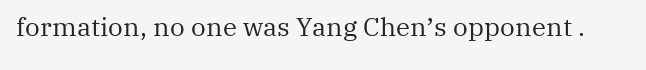formation, no one was Yang Chen’s opponent .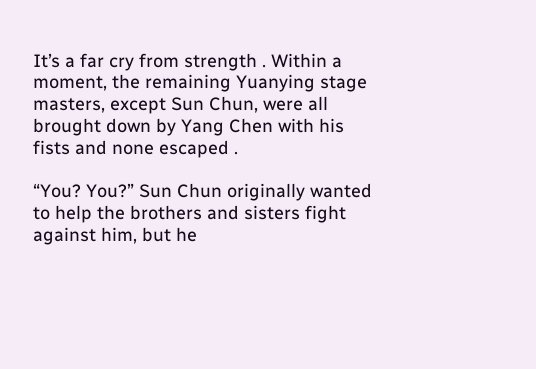It’s a far cry from strength . Within a moment, the remaining Yuanying stage masters, except Sun Chun, were all brought down by Yang Chen with his fists and none escaped .

“You? You?” Sun Chun originally wanted to help the brothers and sisters fight against him, but he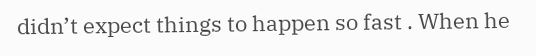didn’t expect things to happen so fast . When he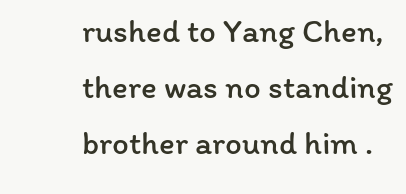rushed to Yang Chen, there was no standing brother around him .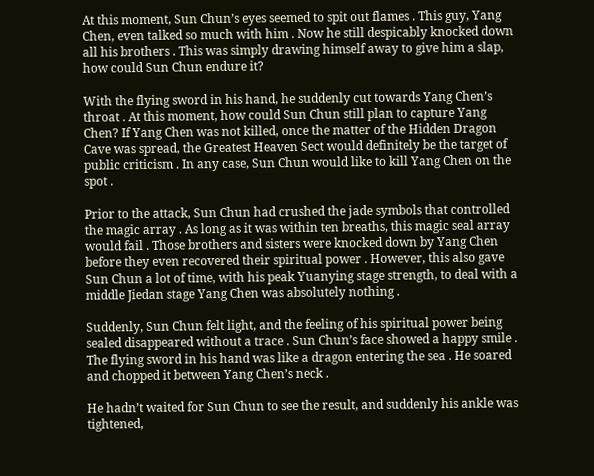At this moment, Sun Chun’s eyes seemed to spit out flames . This guy, Yang Chen, even talked so much with him . Now he still despicably knocked down all his brothers . This was simply drawing himself away to give him a slap, how could Sun Chun endure it?

With the flying sword in his hand, he suddenly cut towards Yang Chen’s throat . At this moment, how could Sun Chun still plan to capture Yang Chen? If Yang Chen was not killed, once the matter of the Hidden Dragon Cave was spread, the Greatest Heaven Sect would definitely be the target of public criticism . In any case, Sun Chun would like to kill Yang Chen on the spot .

Prior to the attack, Sun Chun had crushed the jade symbols that controlled the magic array . As long as it was within ten breaths, this magic seal array would fail . Those brothers and sisters were knocked down by Yang Chen before they even recovered their spiritual power . However, this also gave Sun Chun a lot of time, with his peak Yuanying stage strength, to deal with a middle Jiedan stage Yang Chen was absolutely nothing .

Suddenly, Sun Chun felt light, and the feeling of his spiritual power being sealed disappeared without a trace . Sun Chun’s face showed a happy smile . The flying sword in his hand was like a dragon entering the sea . He soared and chopped it between Yang Chen’s neck .

He hadn’t waited for Sun Chun to see the result, and suddenly his ankle was tightened,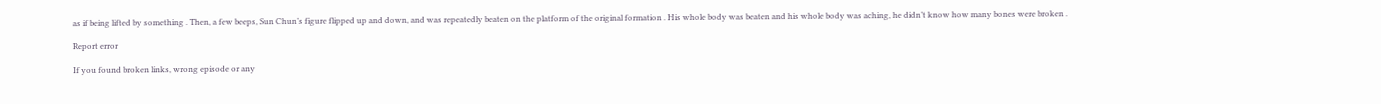as if being lifted by something . Then, a few beeps, Sun Chun’s figure flipped up and down, and was repeatedly beaten on the platform of the original formation . His whole body was beaten and his whole body was aching, he didn’t know how many bones were broken .

Report error

If you found broken links, wrong episode or any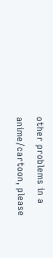other problems in a anime/cartoon, please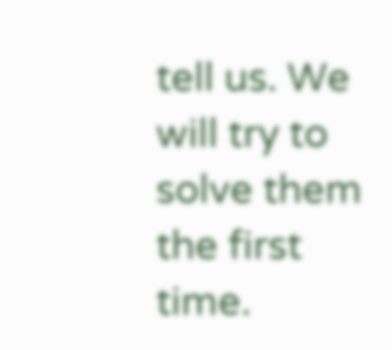tell us. We will try to solve them the first time.